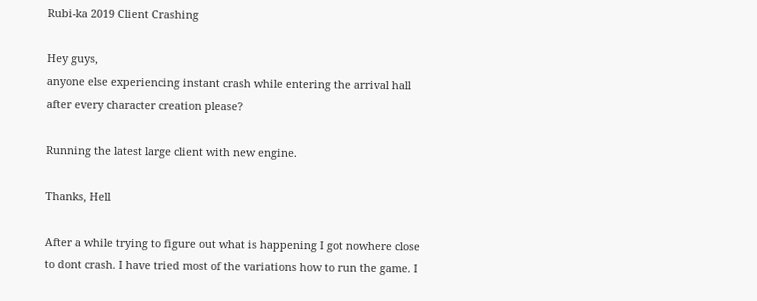Rubi-ka 2019 Client Crashing

Hey guys,
anyone else experiencing instant crash while entering the arrival hall after every character creation please?

Running the latest large client with new engine.

Thanks, Hell

After a while trying to figure out what is happening I got nowhere close to dont crash. I have tried most of the variations how to run the game. I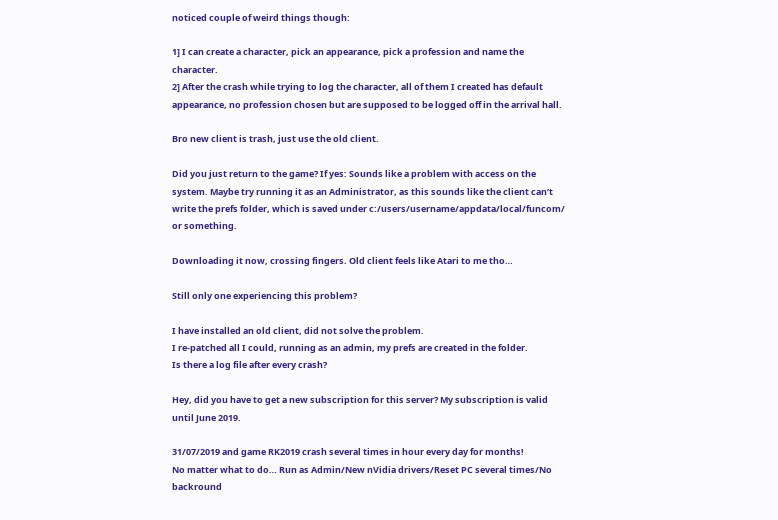noticed couple of weird things though:

1] I can create a character, pick an appearance, pick a profession and name the character.
2] After the crash while trying to log the character, all of them I created has default appearance, no profession chosen but are supposed to be logged off in the arrival hall.

Bro new client is trash, just use the old client.

Did you just return to the game? If yes: Sounds like a problem with access on the system. Maybe try running it as an Administrator, as this sounds like the client can’t write the prefs folder, which is saved under c:/users/username/appdata/local/funcom/ or something.

Downloading it now, crossing fingers. Old client feels like Atari to me tho…

Still only one experiencing this problem?

I have installed an old client, did not solve the problem.
I re-patched all I could, running as an admin, my prefs are created in the folder.
Is there a log file after every crash?

Hey, did you have to get a new subscription for this server? My subscription is valid until June 2019.

31/07/2019 and game RK2019 crash several times in hour every day for months!
No matter what to do… Run as Admin/New nVidia drivers/Reset PC several times/No backround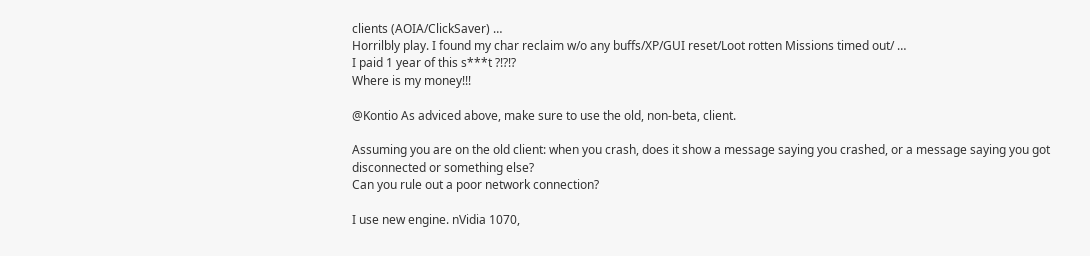clients (AOIA/ClickSaver) …
Horrilbly play. I found my char reclaim w/o any buffs/XP/GUI reset/Loot rotten Missions timed out/ …
I paid 1 year of this s***t ?!?!?
Where is my money!!!

@Kontio As adviced above, make sure to use the old, non-beta, client.

Assuming you are on the old client: when you crash, does it show a message saying you crashed, or a message saying you got disconnected or something else?
Can you rule out a poor network connection?

I use new engine. nVidia 1070,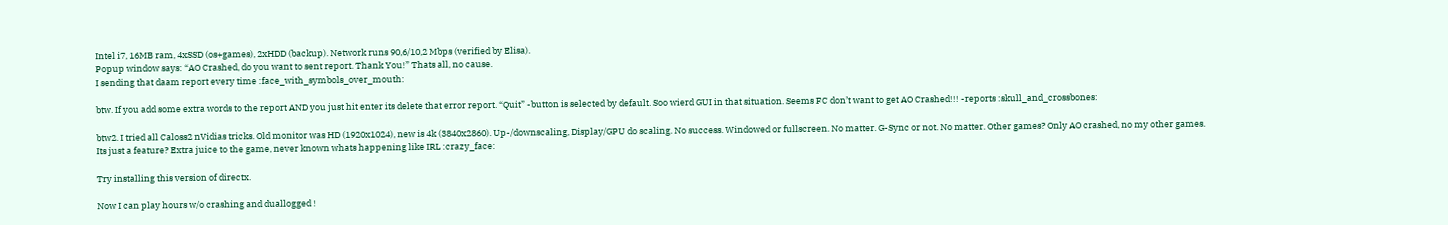Intel i7, 16MB ram, 4xSSD (os+games), 2xHDD (backup). Network runs 90,6/10,2 Mbps (verified by Elisa).
Popup window says: “AO Crashed, do you want to sent report. Thank You!” Thats all, no cause.
I sending that daam report every time :face_with_symbols_over_mouth:

btw. If you add some extra words to the report AND you just hit enter its delete that error report. “Quit” -button is selected by default. Soo wierd GUI in that situation. Seems FC don’t want to get AO Crashed!!! -reports :skull_and_crossbones:

btw2. I tried all Caloss2 nVidias tricks. Old monitor was HD (1920x1024), new is 4k (3840x2860). Up-/downscaling, Display/GPU do scaling. No success. Windowed or fullscreen. No matter. G-Sync or not. No matter. Other games? Only AO crashed, no my other games.
Its just a feature? Extra juice to the game, never known whats happening like IRL :crazy_face:

Try installing this version of directx.

Now I can play hours w/o crashing and duallogged !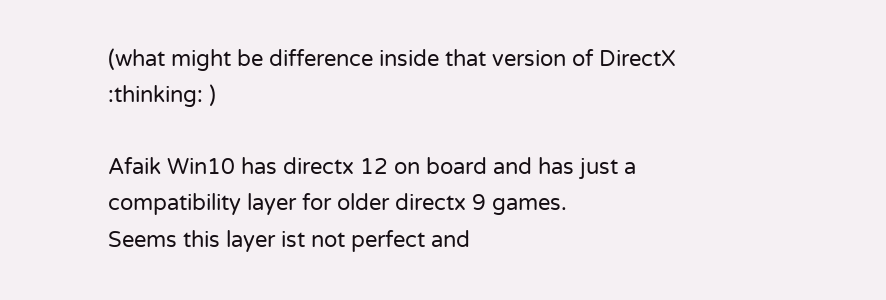(what might be difference inside that version of DirectX :thinking: )

Afaik Win10 has directx 12 on board and has just a compatibility layer for older directx 9 games.
Seems this layer ist not perfect and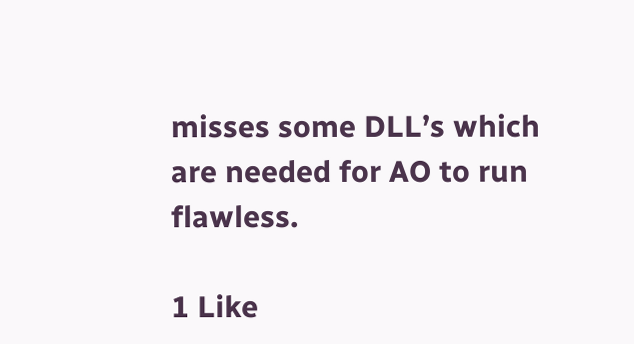misses some DLL’s which are needed for AO to run flawless.

1 Like